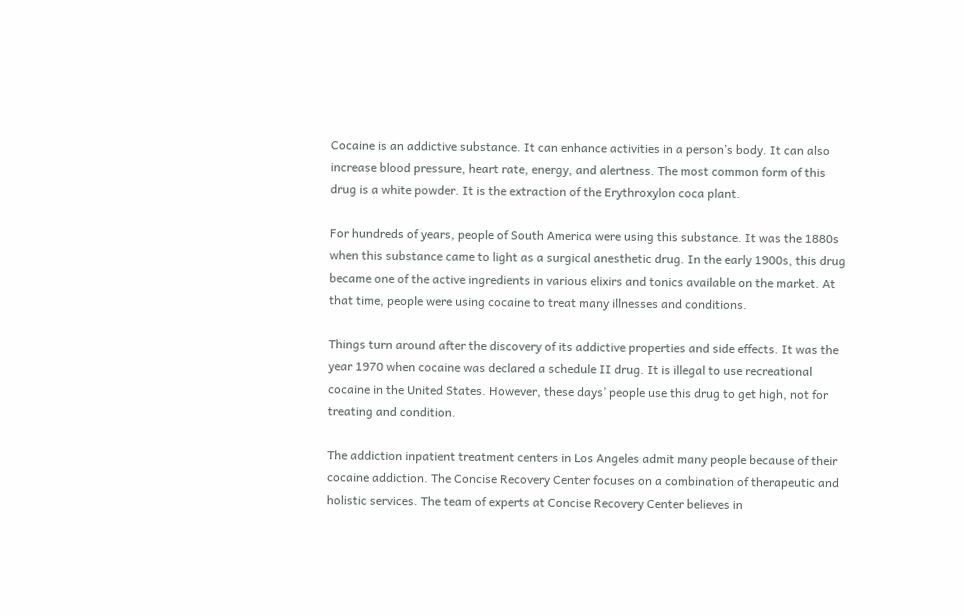Cocaine is an addictive substance. It can enhance activities in a person’s body. It can also increase blood pressure, heart rate, energy, and alertness. The most common form of this drug is a white powder. It is the extraction of the Erythroxylon coca plant.

For hundreds of years, people of South America were using this substance. It was the 1880s when this substance came to light as a surgical anesthetic drug. In the early 1900s, this drug became one of the active ingredients in various elixirs and tonics available on the market. At that time, people were using cocaine to treat many illnesses and conditions.

Things turn around after the discovery of its addictive properties and side effects. It was the year 1970 when cocaine was declared a schedule II drug. It is illegal to use recreational cocaine in the United States. However, these days’ people use this drug to get high, not for treating and condition.

The addiction inpatient treatment centers in Los Angeles admit many people because of their cocaine addiction. The Concise Recovery Center focuses on a combination of therapeutic and holistic services. The team of experts at Concise Recovery Center believes in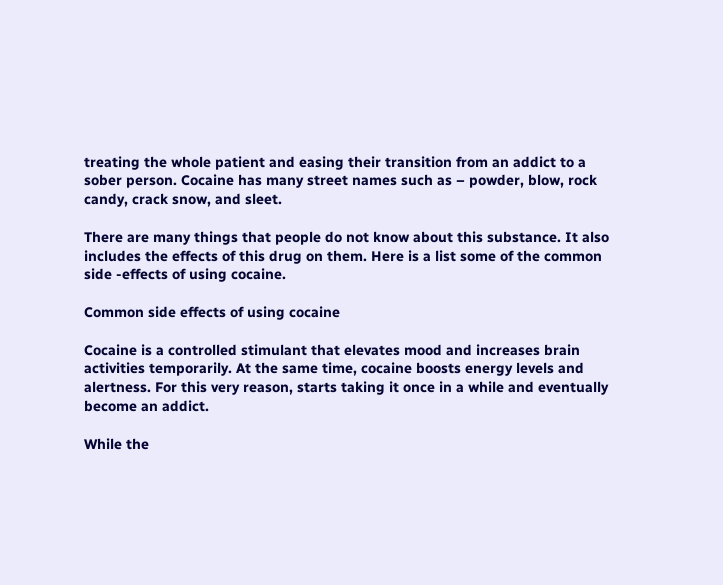treating the whole patient and easing their transition from an addict to a sober person. Cocaine has many street names such as – powder, blow, rock candy, crack snow, and sleet.

There are many things that people do not know about this substance. It also includes the effects of this drug on them. Here is a list some of the common side -effects of using cocaine.

Common side effects of using cocaine

Cocaine is a controlled stimulant that elevates mood and increases brain activities temporarily. At the same time, cocaine boosts energy levels and alertness. For this very reason, starts taking it once in a while and eventually become an addict.

While the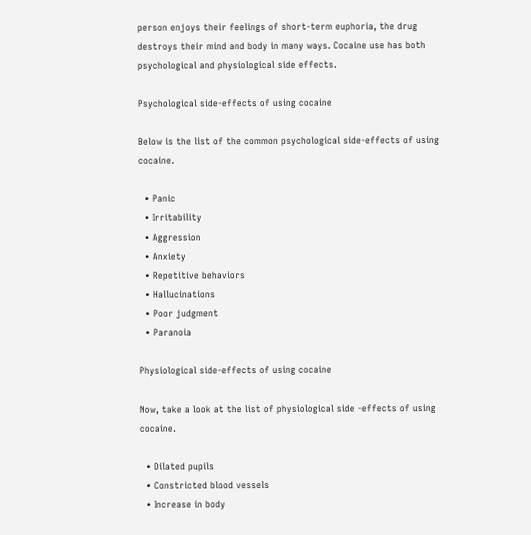person enjoys their feelings of short-term euphoria, the drug destroys their mind and body in many ways. Cocaine use has both psychological and physiological side effects.

Psychological side-effects of using cocaine

Below is the list of the common psychological side-effects of using cocaine.

  • Panic
  • Irritability
  • Aggression
  • Anxiety
  • Repetitive behaviors
  • Hallucinations
  • Poor judgment
  • Paranoia

Physiological side-effects of using cocaine

Now, take a look at the list of physiological side -effects of using cocaine.

  • Dilated pupils
  • Constricted blood vessels
  • Increase in body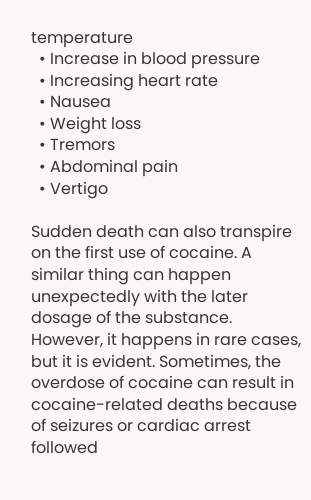temperature
  • Increase in blood pressure
  • Increasing heart rate
  • Nausea
  • Weight loss
  • Tremors
  • Abdominal pain
  • Vertigo

Sudden death can also transpire on the first use of cocaine. A similar thing can happen unexpectedly with the later dosage of the substance. However, it happens in rare cases, but it is evident. Sometimes, the overdose of cocaine can result in cocaine-related deaths because of seizures or cardiac arrest followed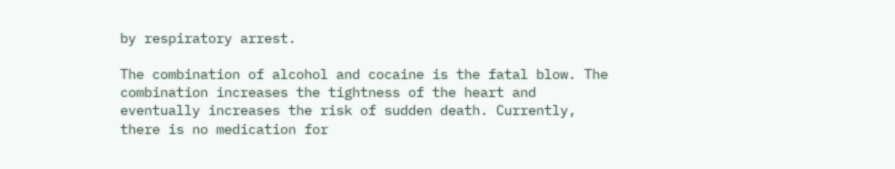by respiratory arrest.

The combination of alcohol and cocaine is the fatal blow. The combination increases the tightness of the heart and eventually increases the risk of sudden death. Currently, there is no medication for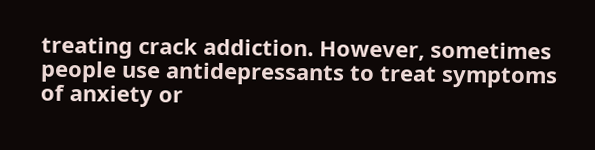treating crack addiction. However, sometimes people use antidepressants to treat symptoms of anxiety or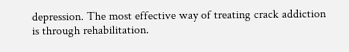depression. The most effective way of treating crack addiction is through rehabilitation.